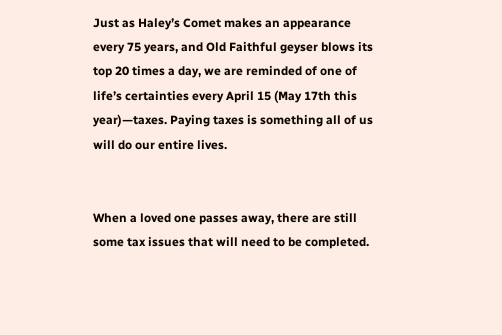Just as Haley’s Comet makes an appearance every 75 years, and Old Faithful geyser blows its top 20 times a day, we are reminded of one of life’s certainties every April 15 (May 17th this year)—taxes. Paying taxes is something all of us will do our entire lives.


When a loved one passes away, there are still some tax issues that will need to be completed.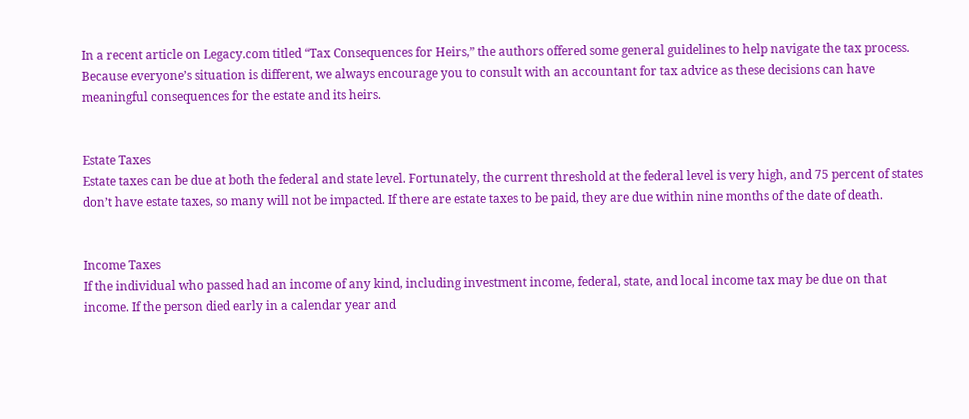In a recent article on Legacy.com titled “Tax Consequences for Heirs,” the authors offered some general guidelines to help navigate the tax process.  Because everyone’s situation is different, we always encourage you to consult with an accountant for tax advice as these decisions can have meaningful consequences for the estate and its heirs.


Estate Taxes
Estate taxes can be due at both the federal and state level. Fortunately, the current threshold at the federal level is very high, and 75 percent of states don’t have estate taxes, so many will not be impacted. If there are estate taxes to be paid, they are due within nine months of the date of death.


Income Taxes
If the individual who passed had an income of any kind, including investment income, federal, state, and local income tax may be due on that income. If the person died early in a calendar year and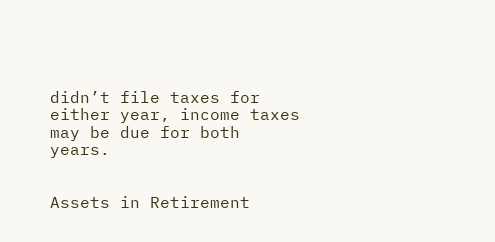didn’t file taxes for either year, income taxes may be due for both years.


Assets in Retirement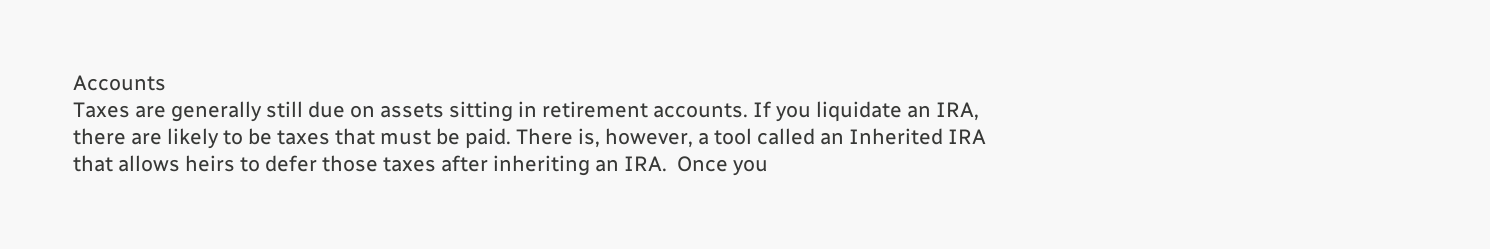Accounts
Taxes are generally still due on assets sitting in retirement accounts. If you liquidate an IRA, there are likely to be taxes that must be paid. There is, however, a tool called an Inherited IRA that allows heirs to defer those taxes after inheriting an IRA.  Once you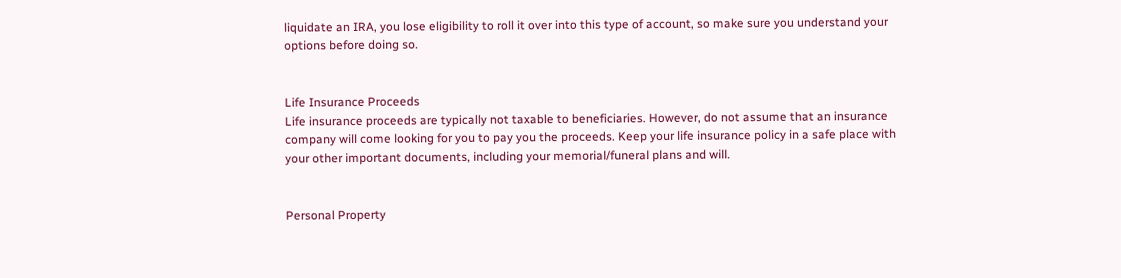liquidate an IRA, you lose eligibility to roll it over into this type of account, so make sure you understand your options before doing so.


Life Insurance Proceeds
Life insurance proceeds are typically not taxable to beneficiaries. However, do not assume that an insurance company will come looking for you to pay you the proceeds. Keep your life insurance policy in a safe place with your other important documents, including your memorial/funeral plans and will.


Personal Property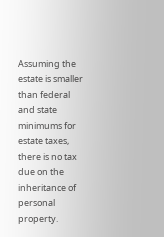Assuming the estate is smaller than federal and state minimums for estate taxes, there is no tax due on the inheritance of personal property.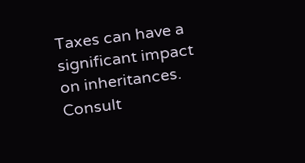Taxes can have a significant impact on inheritances. Consult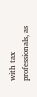with tax professionals, as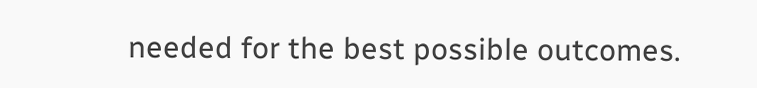needed for the best possible outcomes.